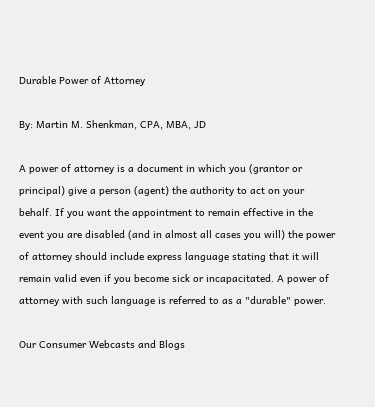Durable Power of Attorney

By: Martin M. Shenkman, CPA, MBA, JD

A power of attorney is a document in which you (grantor or principal) give a person (agent) the authority to act on your behalf. If you want the appointment to remain effective in the event you are disabled (and in almost all cases you will) the power of attorney should include express language stating that it will remain valid even if you become sick or incapacitated. A power of attorney with such language is referred to as a "durable" power.

Our Consumer Webcasts and Blogs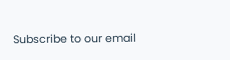Subscribe to our email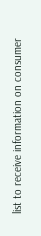list to receive information on consumer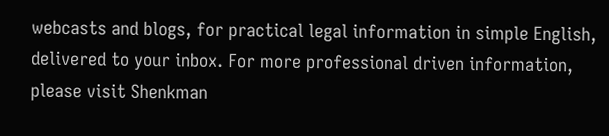webcasts and blogs, for practical legal information in simple English, delivered to your inbox. For more professional driven information, please visit Shenkman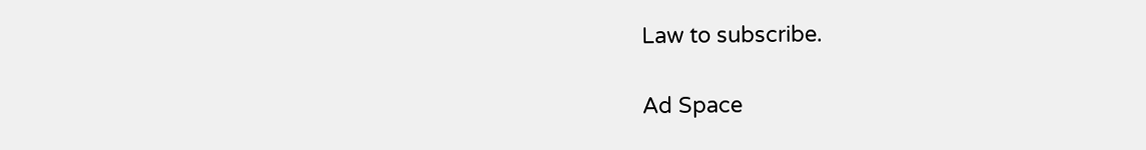Law to subscribe.

Ad Space